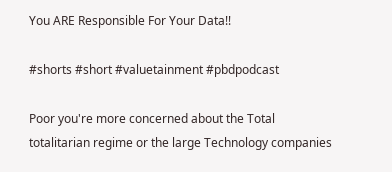You ARE Responsible For Your Data!!

#shorts #short #valuetainment #pbdpodcast

Poor you're more concerned about the Total totalitarian regime or the large Technology companies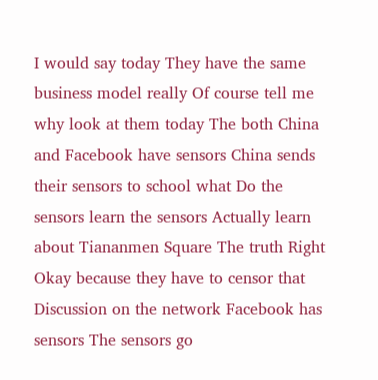I would say today They have the same business model really Of course tell me why look at them today The both China and Facebook have sensors China sends their sensors to school what Do the sensors learn the sensors Actually learn about Tiananmen Square The truth Right Okay because they have to censor that Discussion on the network Facebook has sensors The sensors go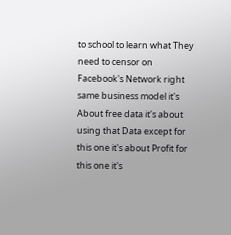to school to learn what They need to censor on Facebook's Network right same business model it's About free data it's about using that Data except for this one it's about Profit for this one it's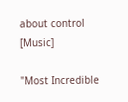about control [Music]

"Most Incredible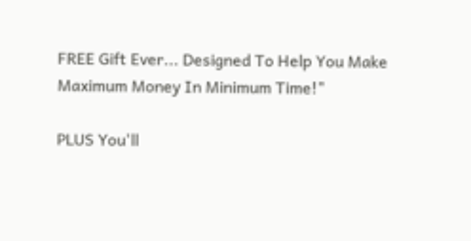FREE Gift Ever... Designed To Help You Make Maximum Money In Minimum Time!"

PLUS You'll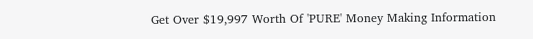Get Over $19,997 Worth Of 'PURE' Money Making Information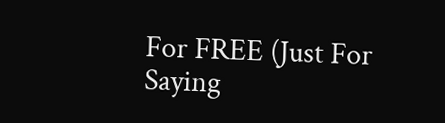For FREE (Just For Saying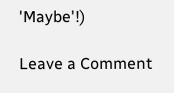'Maybe'!)

Leave a Comment